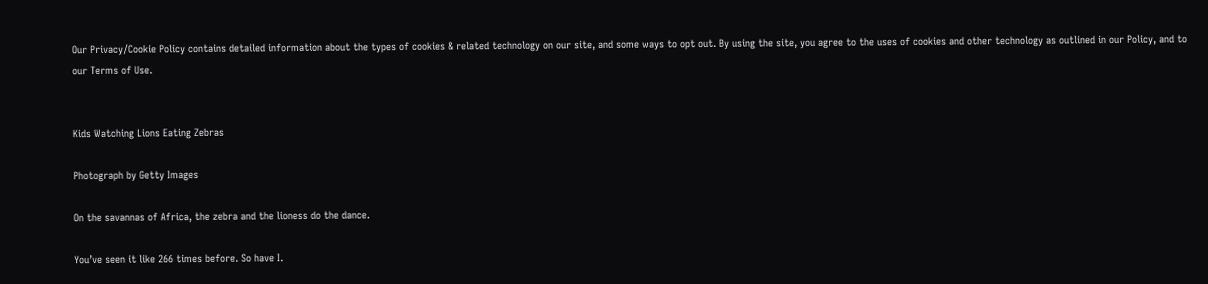Our Privacy/Cookie Policy contains detailed information about the types of cookies & related technology on our site, and some ways to opt out. By using the site, you agree to the uses of cookies and other technology as outlined in our Policy, and to our Terms of Use.


Kids Watching Lions Eating Zebras

Photograph by Getty Images

On the savannas of Africa, the zebra and the lioness do the dance.

You’ve seen it like 266 times before. So have I.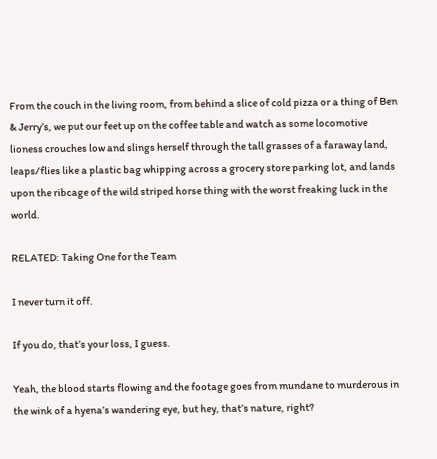From the couch in the living room, from behind a slice of cold pizza or a thing of Ben & Jerry’s, we put our feet up on the coffee table and watch as some locomotive lioness crouches low and slings herself through the tall grasses of a faraway land, leaps/flies like a plastic bag whipping across a grocery store parking lot, and lands upon the ribcage of the wild striped horse thing with the worst freaking luck in the world.

RELATED: Taking One for the Team

I never turn it off.

If you do, that’s your loss, I guess.

Yeah, the blood starts flowing and the footage goes from mundane to murderous in the wink of a hyena’s wandering eye, but hey, that’s nature, right?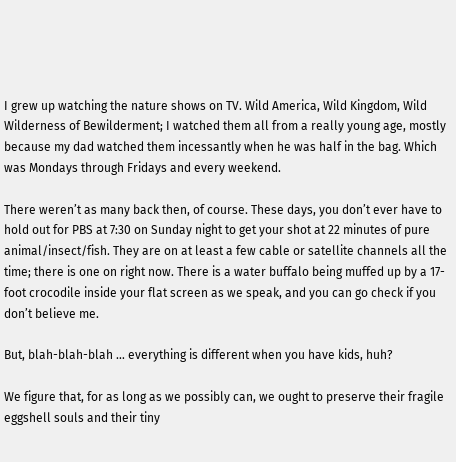I grew up watching the nature shows on TV. Wild America, Wild Kingdom, Wild Wilderness of Bewilderment; I watched them all from a really young age, mostly because my dad watched them incessantly when he was half in the bag. Which was Mondays through Fridays and every weekend.

There weren’t as many back then, of course. These days, you don’t ever have to hold out for PBS at 7:30 on Sunday night to get your shot at 22 minutes of pure animal/insect/fish. They are on at least a few cable or satellite channels all the time; there is one on right now. There is a water buffalo being muffed up by a 17-foot crocodile inside your flat screen as we speak, and you can go check if you don’t believe me.

But, blah-blah-blah … everything is different when you have kids, huh?

We figure that, for as long as we possibly can, we ought to preserve their fragile eggshell souls and their tiny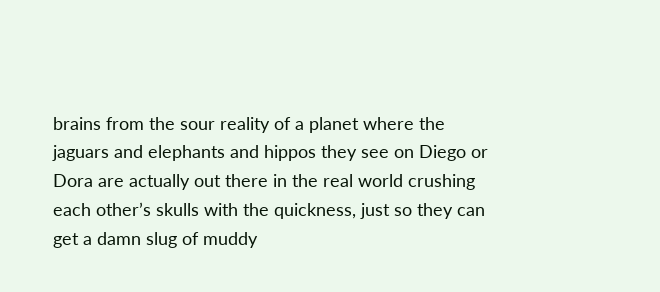brains from the sour reality of a planet where the jaguars and elephants and hippos they see on Diego or Dora are actually out there in the real world crushing each other’s skulls with the quickness, just so they can get a damn slug of muddy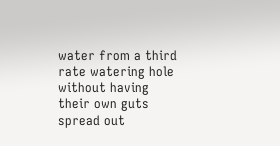water from a third rate watering hole without having their own guts spread out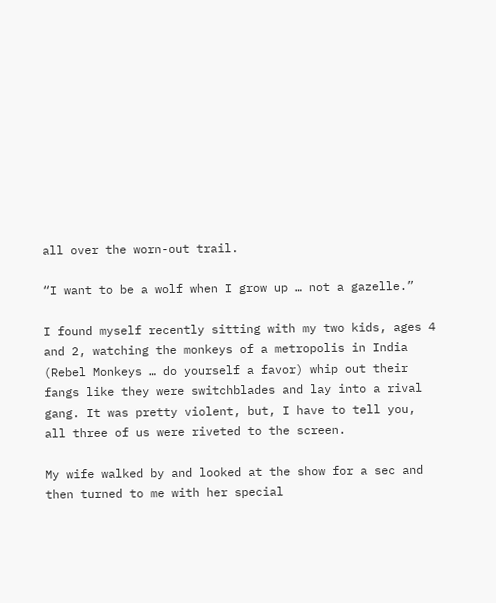all over the worn-out trail.

“I want to be a wolf when I grow up … not a gazelle.”

I found myself recently sitting with my two kids, ages 4 and 2, watching the monkeys of a metropolis in India (Rebel Monkeys … do yourself a favor) whip out their fangs like they were switchblades and lay into a rival gang. It was pretty violent, but, I have to tell you, all three of us were riveted to the screen.

My wife walked by and looked at the show for a sec and then turned to me with her special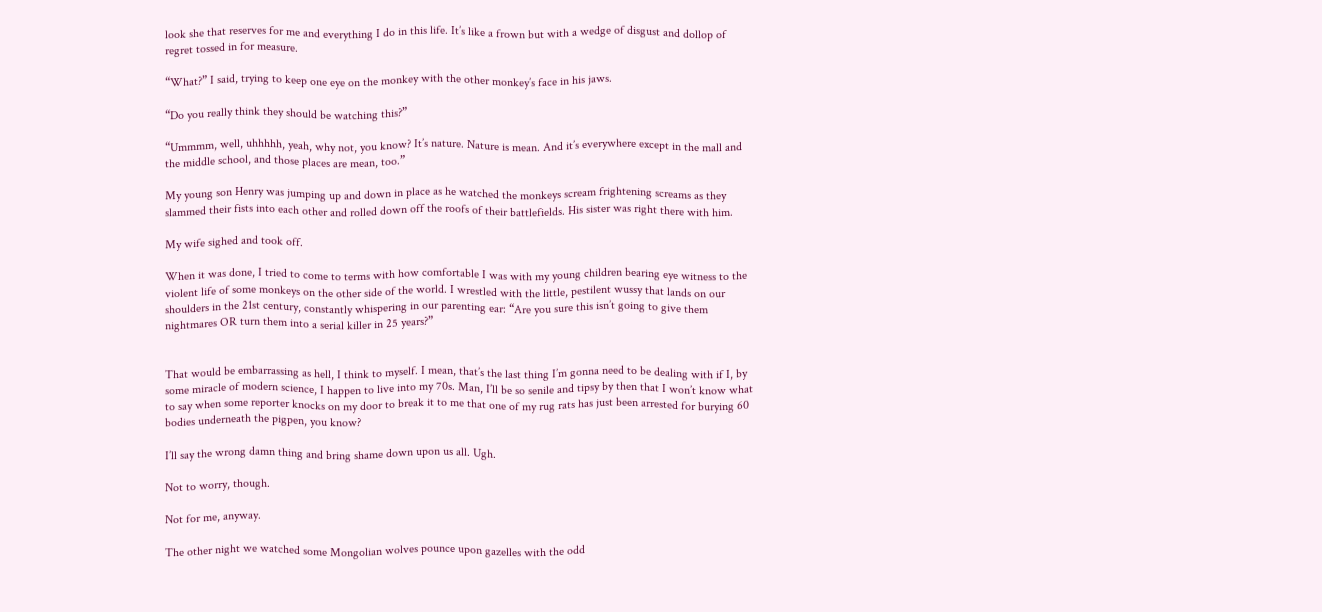look she that reserves for me and everything I do in this life. It’s like a frown but with a wedge of disgust and dollop of regret tossed in for measure.

“What?” I said, trying to keep one eye on the monkey with the other monkey’s face in his jaws.

“Do you really think they should be watching this?”

“Ummmm, well, uhhhhh, yeah, why not, you know? It’s nature. Nature is mean. And it’s everywhere except in the mall and the middle school, and those places are mean, too.”

My young son Henry was jumping up and down in place as he watched the monkeys scream frightening screams as they slammed their fists into each other and rolled down off the roofs of their battlefields. His sister was right there with him.

My wife sighed and took off.

When it was done, I tried to come to terms with how comfortable I was with my young children bearing eye witness to the violent life of some monkeys on the other side of the world. I wrestled with the little, pestilent wussy that lands on our shoulders in the 21st century, constantly whispering in our parenting ear: “Are you sure this isn’t going to give them nightmares OR turn them into a serial killer in 25 years?”


That would be embarrassing as hell, I think to myself. I mean, that’s the last thing I’m gonna need to be dealing with if I, by some miracle of modern science, I happen to live into my 70s. Man, I’ll be so senile and tipsy by then that I won’t know what to say when some reporter knocks on my door to break it to me that one of my rug rats has just been arrested for burying 60 bodies underneath the pigpen, you know?

I’ll say the wrong damn thing and bring shame down upon us all. Ugh.

Not to worry, though.

Not for me, anyway.

The other night we watched some Mongolian wolves pounce upon gazelles with the odd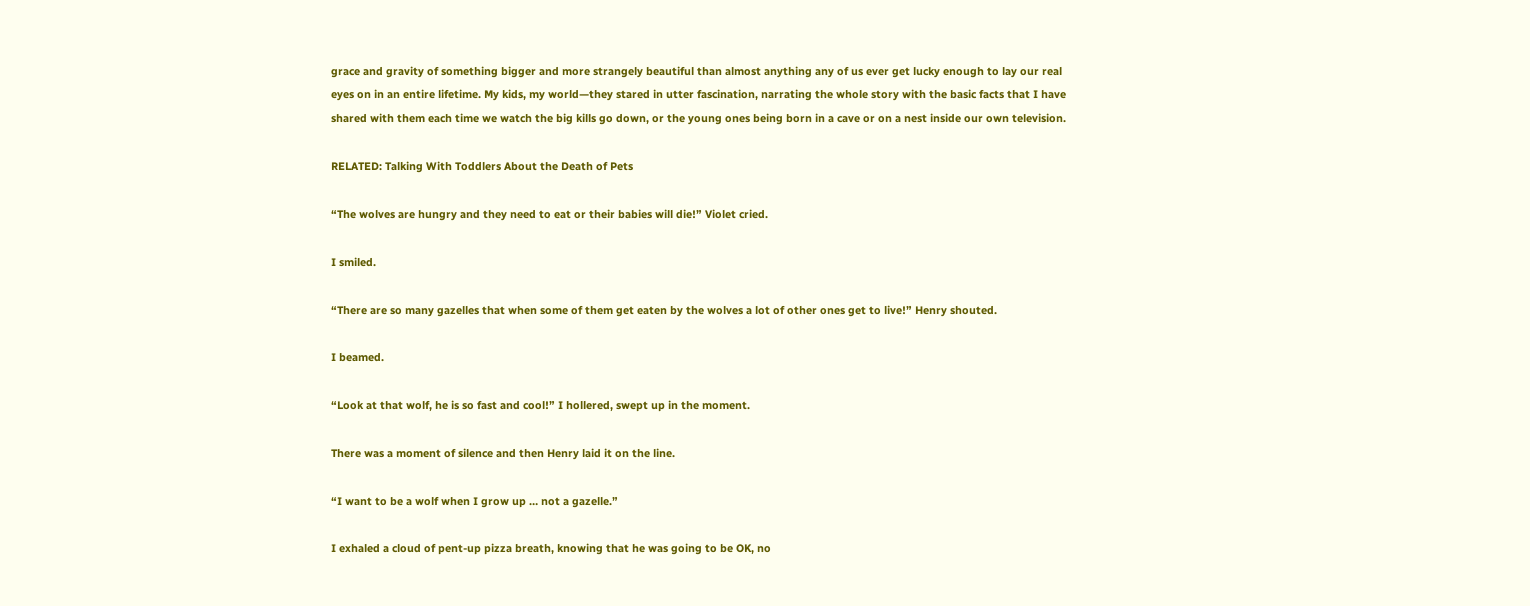grace and gravity of something bigger and more strangely beautiful than almost anything any of us ever get lucky enough to lay our real eyes on in an entire lifetime. My kids, my world—they stared in utter fascination, narrating the whole story with the basic facts that I have shared with them each time we watch the big kills go down, or the young ones being born in a cave or on a nest inside our own television.

RELATED: Talking With Toddlers About the Death of Pets

“The wolves are hungry and they need to eat or their babies will die!” Violet cried.

I smiled.

“There are so many gazelles that when some of them get eaten by the wolves a lot of other ones get to live!” Henry shouted.

I beamed.

“Look at that wolf, he is so fast and cool!” I hollered, swept up in the moment.

There was a moment of silence and then Henry laid it on the line.

“I want to be a wolf when I grow up … not a gazelle.”

I exhaled a cloud of pent-up pizza breath, knowing that he was going to be OK, no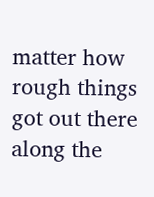matter how rough things got out there along the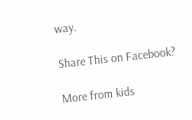way.

Share This on Facebook?

More from kids